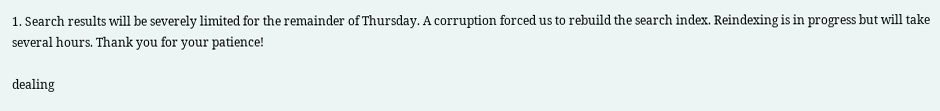1. Search results will be severely limited for the remainder of Thursday. A corruption forced us to rebuild the search index. Reindexing is in progress but will take several hours. Thank you for your patience!

dealing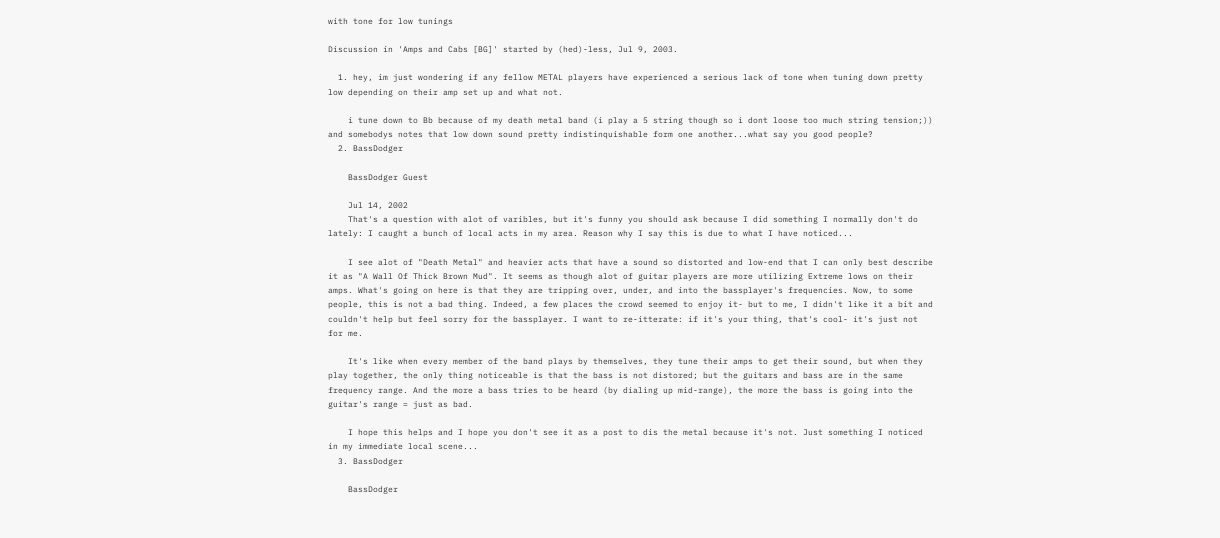with tone for low tunings

Discussion in 'Amps and Cabs [BG]' started by (hed)-less, Jul 9, 2003.

  1. hey, im just wondering if any fellow METAL players have experienced a serious lack of tone when tuning down pretty low depending on their amp set up and what not.

    i tune down to Bb because of my death metal band (i play a 5 string though so i dont loose too much string tension;)) and somebodys notes that low down sound pretty indistinquishable form one another...what say you good people?
  2. BassDodger

    BassDodger Guest

    Jul 14, 2002
    That's a question with alot of varibles, but it's funny you should ask because I did something I normally don't do lately: I caught a bunch of local acts in my area. Reason why I say this is due to what I have noticed...

    I see alot of "Death Metal" and heavier acts that have a sound so distorted and low-end that I can only best describe it as "A Wall Of Thick Brown Mud". It seems as though alot of guitar players are more utilizing Extreme lows on their amps. What's going on here is that they are tripping over, under, and into the bassplayer's frequencies. Now, to some people, this is not a bad thing. Indeed, a few places the crowd seemed to enjoy it- but to me, I didn't like it a bit and couldn't help but feel sorry for the bassplayer. I want to re-itterate: if it's your thing, that's cool- it's just not for me.

    It's like when every member of the band plays by themselves, they tune their amps to get their sound, but when they play together, the only thing noticeable is that the bass is not distored; but the guitars and bass are in the same frequency range. And the more a bass tries to be heard (by dialing up mid-range), the more the bass is going into the guitar's range = just as bad.

    I hope this helps and I hope you don't see it as a post to dis the metal because it's not. Just something I noticed in my immediate local scene...
  3. BassDodger

    BassDodger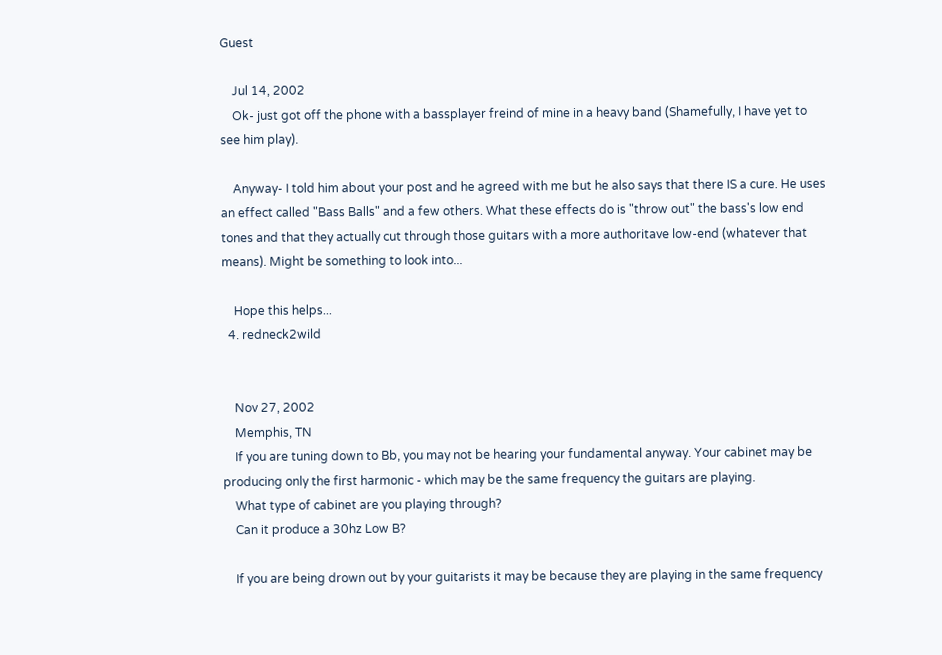Guest

    Jul 14, 2002
    Ok- just got off the phone with a bassplayer freind of mine in a heavy band (Shamefully, I have yet to see him play).

    Anyway- I told him about your post and he agreed with me but he also says that there IS a cure. He uses an effect called "Bass Balls" and a few others. What these effects do is "throw out" the bass's low end tones and that they actually cut through those guitars with a more authoritave low-end (whatever that means). Might be something to look into...

    Hope this helps...
  4. redneck2wild


    Nov 27, 2002
    Memphis, TN
    If you are tuning down to Bb, you may not be hearing your fundamental anyway. Your cabinet may be producing only the first harmonic - which may be the same frequency the guitars are playing.
    What type of cabinet are you playing through?
    Can it produce a 30hz Low B?

    If you are being drown out by your guitarists it may be because they are playing in the same frequency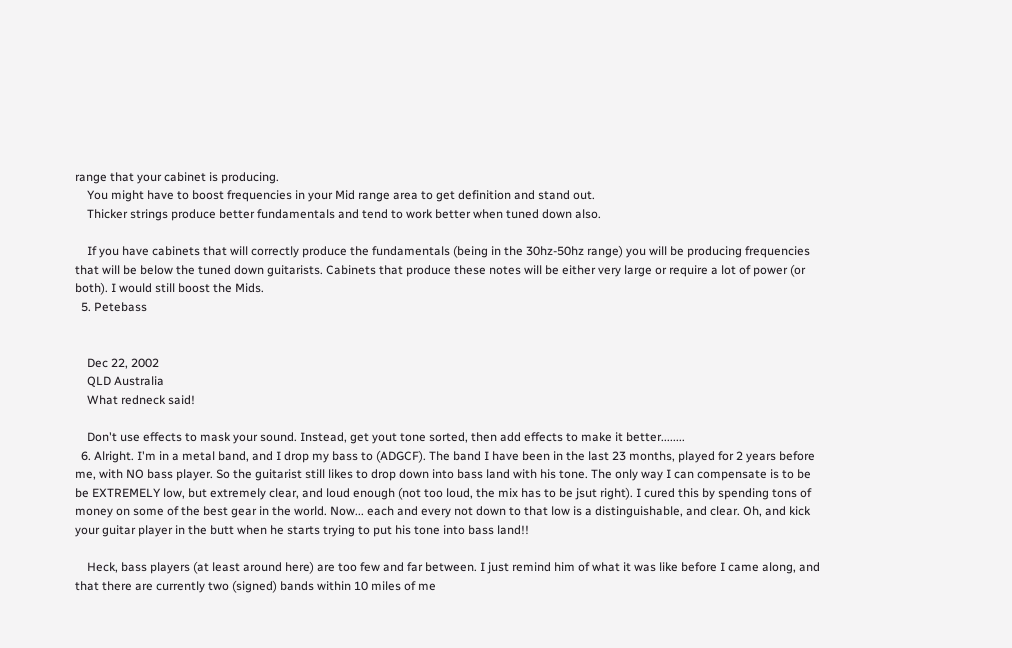range that your cabinet is producing.
    You might have to boost frequencies in your Mid range area to get definition and stand out.
    Thicker strings produce better fundamentals and tend to work better when tuned down also.

    If you have cabinets that will correctly produce the fundamentals (being in the 30hz-50hz range) you will be producing frequencies that will be below the tuned down guitarists. Cabinets that produce these notes will be either very large or require a lot of power (or both). I would still boost the Mids.
  5. Petebass


    Dec 22, 2002
    QLD Australia
    What redneck said!

    Don't use effects to mask your sound. Instead, get yout tone sorted, then add effects to make it better........
  6. Alright. I'm in a metal band, and I drop my bass to (ADGCF). The band I have been in the last 23 months, played for 2 years before me, with NO bass player. So the guitarist still likes to drop down into bass land with his tone. The only way I can compensate is to be be EXTREMELY low, but extremely clear, and loud enough (not too loud, the mix has to be jsut right). I cured this by spending tons of money on some of the best gear in the world. Now... each and every not down to that low is a distinguishable, and clear. Oh, and kick your guitar player in the butt when he starts trying to put his tone into bass land!!

    Heck, bass players (at least around here) are too few and far between. I just remind him of what it was like before I came along, and that there are currently two (signed) bands within 10 miles of me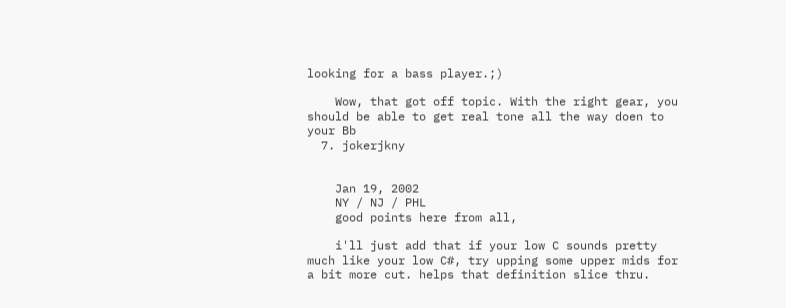looking for a bass player.;)

    Wow, that got off topic. With the right gear, you should be able to get real tone all the way doen to your Bb
  7. jokerjkny


    Jan 19, 2002
    NY / NJ / PHL
    good points here from all,

    i'll just add that if your low C sounds pretty much like your low C#, try upping some upper mids for a bit more cut. helps that definition slice thru.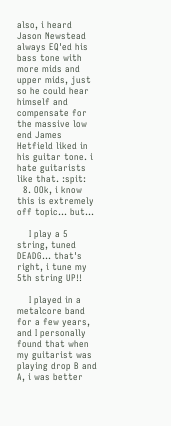also, i heard Jason Newstead always EQ'ed his bass tone with more mids and upper mids, just so he could hear himself and compensate for the massive low end James Hetfield liked in his guitar tone. i hate guitarists like that. :spit:
  8. OOk, i know this is extremely off topic... but...

    I play a 5 string, tuned DEADG... that's right, i tune my 5th string UP!!

    I played in a metalcore band for a few years, and I personally found that when my guitarist was playing drop B and A, i was better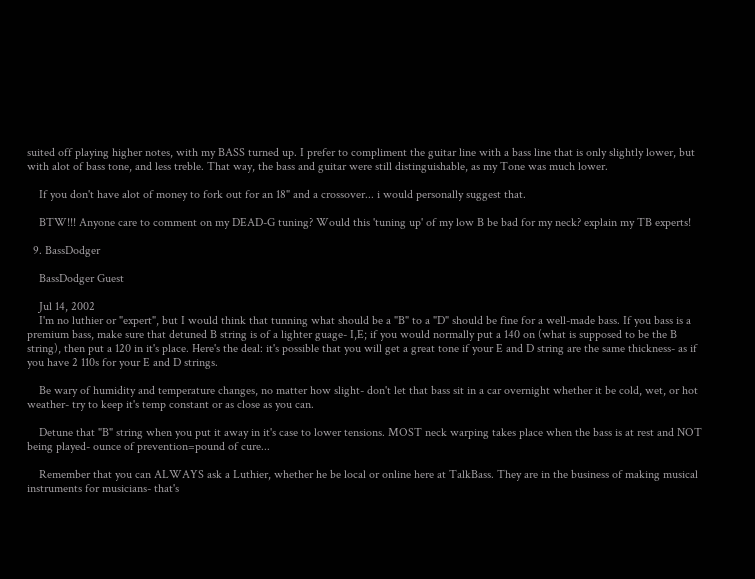suited off playing higher notes, with my BASS turned up. I prefer to compliment the guitar line with a bass line that is only slightly lower, but with alot of bass tone, and less treble. That way, the bass and guitar were still distinguishable, as my Tone was much lower.

    If you don't have alot of money to fork out for an 18" and a crossover... i would personally suggest that.

    BTW!!! Anyone care to comment on my DEAD-G tuning? Would this 'tuning up' of my low B be bad for my neck? explain my TB experts!

  9. BassDodger

    BassDodger Guest

    Jul 14, 2002
    I'm no luthier or "expert", but I would think that tunning what should be a "B" to a "D" should be fine for a well-made bass. If you bass is a premium bass, make sure that detuned B string is of a lighter guage- I,E; if you would normally put a 140 on (what is supposed to be the B string), then put a 120 in it's place. Here's the deal: it's possible that you will get a great tone if your E and D string are the same thickness- as if you have 2 110s for your E and D strings.

    Be wary of humidity and temperature changes, no matter how slight- don't let that bass sit in a car overnight whether it be cold, wet, or hot weather- try to keep it's temp constant or as close as you can.

    Detune that "B" string when you put it away in it's case to lower tensions. MOST neck warping takes place when the bass is at rest and NOT being played- ounce of prevention=pound of cure...

    Remember that you can ALWAYS ask a Luthier, whether he be local or online here at TalkBass. They are in the business of making musical instruments for musicians- that's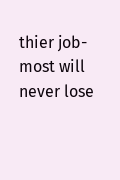thier job-most will never lose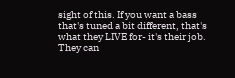sight of this. If you want a bass that's tuned a bit different, that's what they LIVE for- it's their job. They can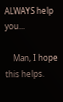ALWAYS help you...

    Man, I hope this helps.